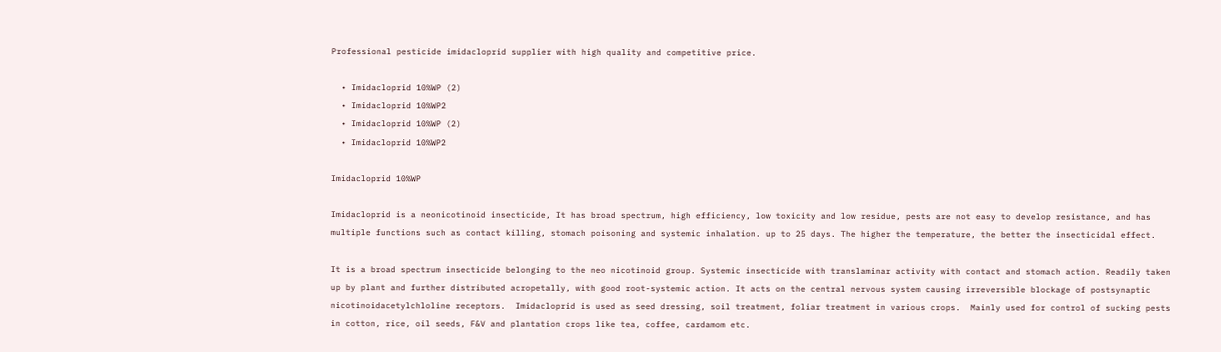Professional pesticide imidacloprid supplier with high quality and competitive price.

  • Imidacloprid 10%WP (2)
  • Imidacloprid 10%WP2
  • Imidacloprid 10%WP (2)
  • Imidacloprid 10%WP2

Imidacloprid 10%WP

Imidacloprid is a neonicotinoid insecticide, It has broad spectrum, high efficiency, low toxicity and low residue, pests are not easy to develop resistance, and has multiple functions such as contact killing, stomach poisoning and systemic inhalation. up to 25 days. The higher the temperature, the better the insecticidal effect.

It is a broad spectrum insecticide belonging to the neo nicotinoid group. Systemic insecticide with translaminar activity with contact and stomach action. Readily taken up by plant and further distributed acropetally, with good root-systemic action. It acts on the central nervous system causing irreversible blockage of postsynaptic nicotinoidacetylchloline receptors.  Imidacloprid is used as seed dressing, soil treatment, foliar treatment in various crops.  Mainly used for control of sucking pests in cotton, rice, oil seeds, F&V and plantation crops like tea, coffee, cardamom etc.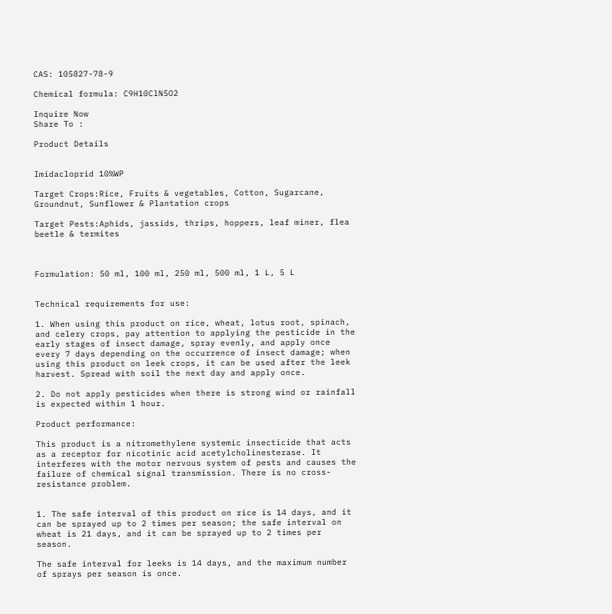CAS: 105827-78-9

Chemical formula: C9H10ClN5O2

Inquire Now
Share To :

Product Details


Imidacloprid 10%WP

Target Crops:Rice, Fruits & vegetables, Cotton, Sugarcane, Groundnut, Sunflower & Plantation crops

Target Pests:Aphids, jassids, thrips, hoppers, leaf miner, flea beetle & termites



Formulation: 50 ml, 100 ml, 250 ml, 500 ml, 1 L, 5 L


Technical requirements for use:

1. When using this product on rice, wheat, lotus root, spinach, and celery crops, pay attention to applying the pesticide in the early stages of insect damage, spray evenly, and apply once every 7 days depending on the occurrence of insect damage; when using this product on leek crops, it can be used after the leek harvest. Spread with soil the next day and apply once.

2. Do not apply pesticides when there is strong wind or rainfall is expected within 1 hour.

Product performance:

This product is a nitromethylene systemic insecticide that acts as a receptor for nicotinic acid acetylcholinesterase. It interferes with the motor nervous system of pests and causes the failure of chemical signal transmission. There is no cross-resistance problem.


1. The safe interval of this product on rice is 14 days, and it can be sprayed up to 2 times per season; the safe interval on wheat is 21 days, and it can be sprayed up to 2 times per season.

The safe interval for leeks is 14 days, and the maximum number of sprays per season is once.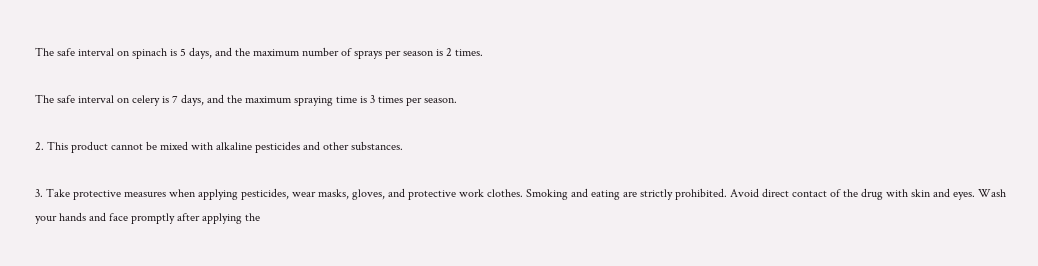The safe interval on spinach is 5 days, and the maximum number of sprays per season is 2 times.

The safe interval on celery is 7 days, and the maximum spraying time is 3 times per season.

2. This product cannot be mixed with alkaline pesticides and other substances.

3. Take protective measures when applying pesticides, wear masks, gloves, and protective work clothes. Smoking and eating are strictly prohibited. Avoid direct contact of the drug with skin and eyes. Wash your hands and face promptly after applying the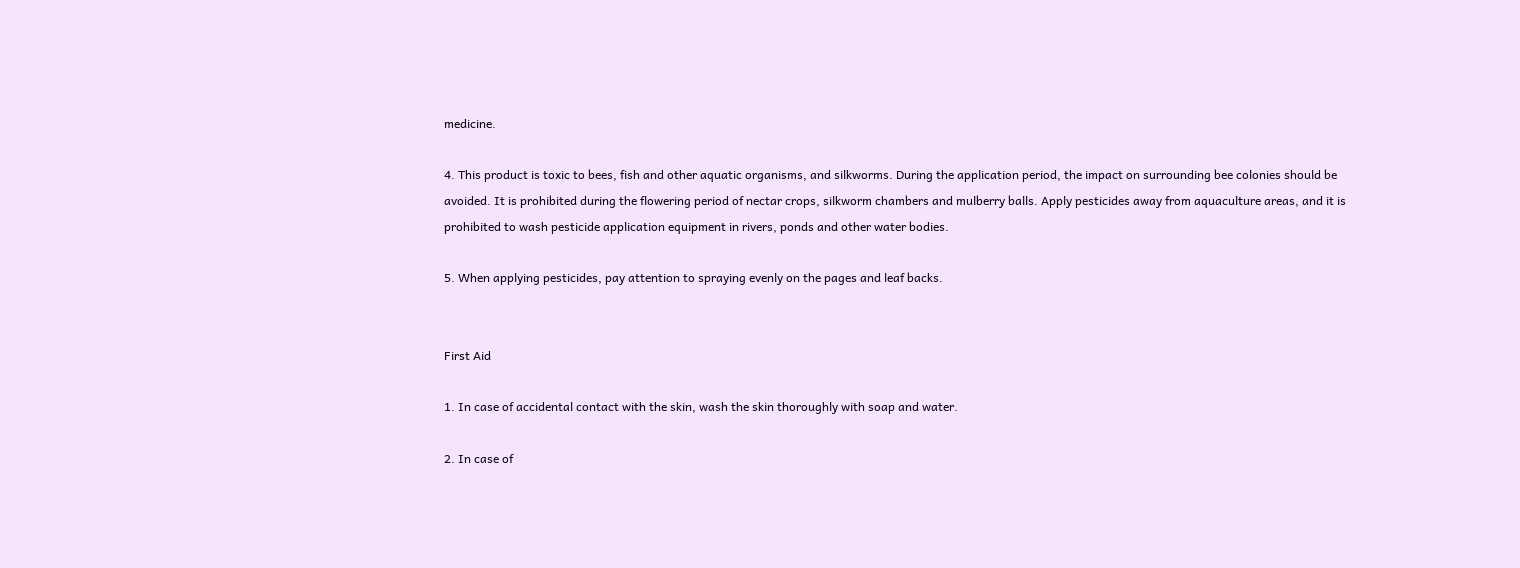medicine.

4. This product is toxic to bees, fish and other aquatic organisms, and silkworms. During the application period, the impact on surrounding bee colonies should be avoided. It is prohibited during the flowering period of nectar crops, silkworm chambers and mulberry balls. Apply pesticides away from aquaculture areas, and it is prohibited to wash pesticide application equipment in rivers, ponds and other water bodies.

5. When applying pesticides, pay attention to spraying evenly on the pages and leaf backs.


First Aid

1. In case of accidental contact with the skin, wash the skin thoroughly with soap and water.

2. In case of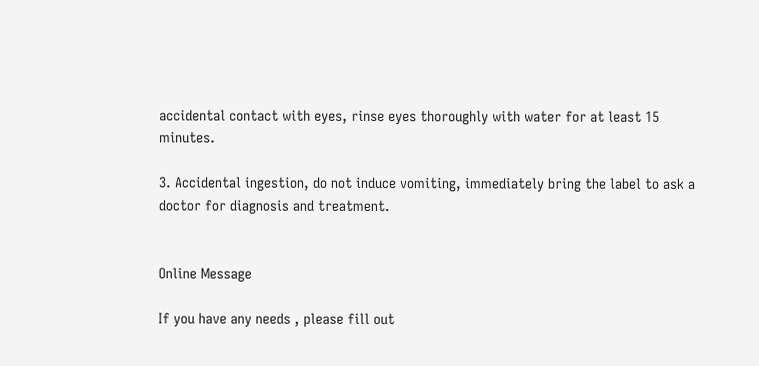accidental contact with eyes, rinse eyes thoroughly with water for at least 15 minutes.

3. Accidental ingestion, do not induce vomiting, immediately bring the label to ask a doctor for diagnosis and treatment.


Online Message

If you have any needs , please fill out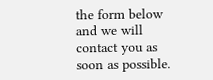the form below and we will contact you as soon as possible.